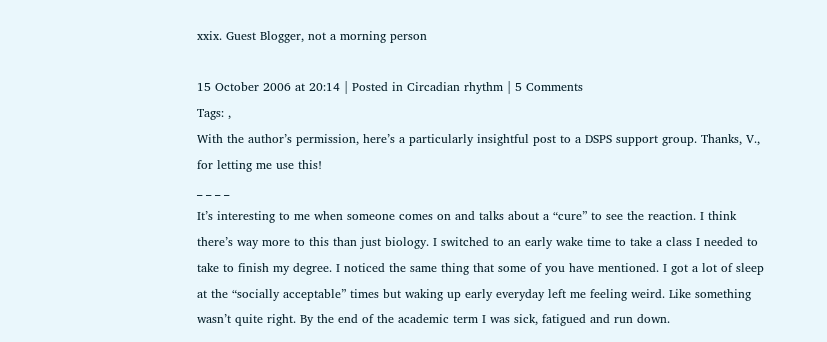xxix. Guest Blogger, not a morning person

15 October 2006 at 20:14 | Posted in Circadian rhythm | 5 Comments
Tags: ,
With the author’s permission, here’s a particularly insightful post to a DSPS support group. Thanks, V., for letting me use this!
_ _ _ _
It’s interesting to me when someone comes on and talks about a “cure” to see the reaction. I think there’s way more to this than just biology. I switched to an early wake time to take a class I needed to take to finish my degree. I noticed the same thing that some of you have mentioned. I got a lot of sleep at the “socially acceptable” times but waking up early everyday left me feeling weird. Like something wasn’t quite right. By the end of the academic term I was sick, fatigued and run down.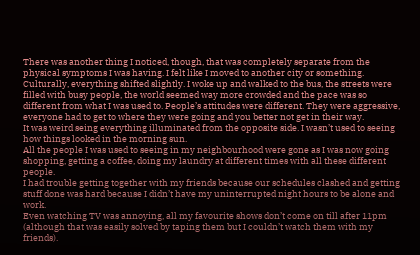There was another thing I noticed, though, that was completely separate from the physical symptoms I was having. I felt like I moved to another city or something. Culturally, everything shifted slightly. I woke up and walked to the bus, the streets were filled with busy people, the world seemed way more crowded and the pace was so different from what I was used to. People’s attitudes were different. They were aggressive, everyone had to get to where they were going and you better not get in their way.
It was weird seing everything illuminated from the opposite side. I wasn’t used to seeing how things looked in the morning sun.
All the people I was used to seeing in my neighbourhood were gone as I was now going shopping, getting a coffee, doing my laundry at different times with all these different people.
I had trouble getting together with my friends because our schedules clashed and getting stuff done was hard because I didn’t have my uninterrupted night hours to be alone and work.
Even watching TV was annoying, all my favourite shows don’t come on till after 11pm (although that was easily solved by taping them but I couldn’t watch them with my friends).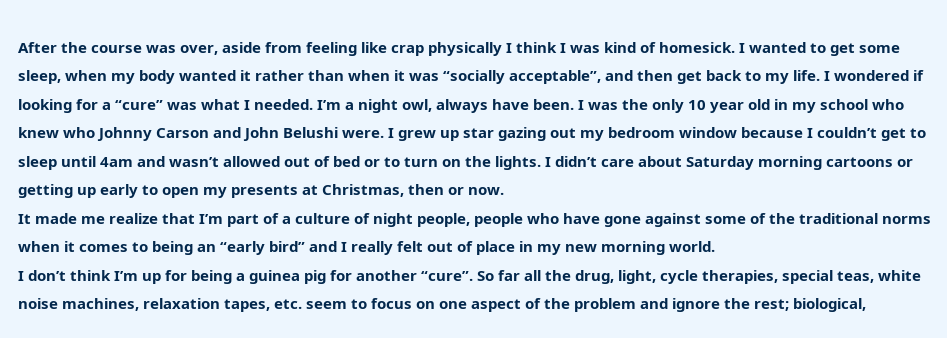After the course was over, aside from feeling like crap physically I think I was kind of homesick. I wanted to get some sleep, when my body wanted it rather than when it was “socially acceptable”, and then get back to my life. I wondered if looking for a “cure” was what I needed. I’m a night owl, always have been. I was the only 10 year old in my school who knew who Johnny Carson and John Belushi were. I grew up star gazing out my bedroom window because I couldn’t get to sleep until 4am and wasn’t allowed out of bed or to turn on the lights. I didn’t care about Saturday morning cartoons or getting up early to open my presents at Christmas, then or now.
It made me realize that I’m part of a culture of night people, people who have gone against some of the traditional norms when it comes to being an “early bird” and I really felt out of place in my new morning world.
I don’t think I’m up for being a guinea pig for another “cure”. So far all the drug, light, cycle therapies, special teas, white noise machines, relaxation tapes, etc. seem to focus on one aspect of the problem and ignore the rest; biological,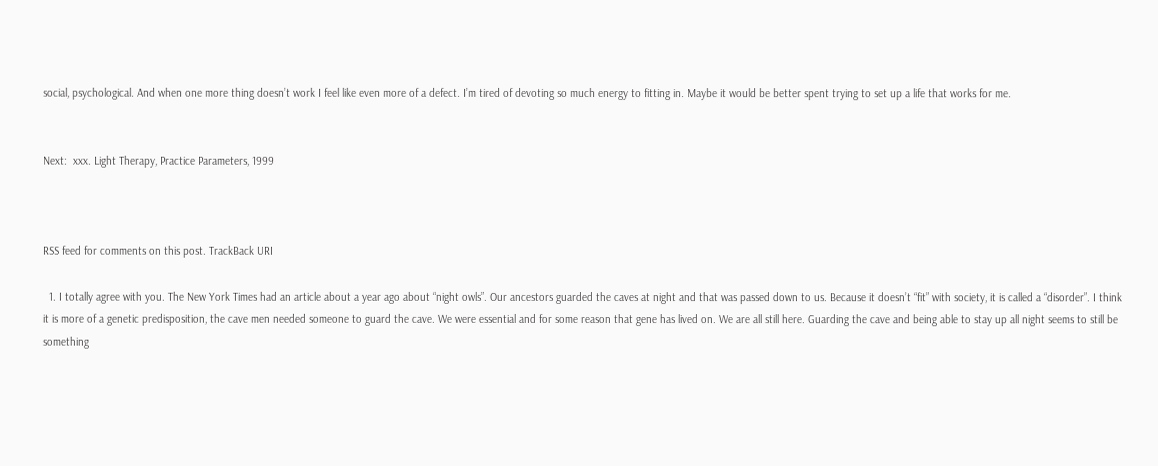social, psychological. And when one more thing doesn’t work I feel like even more of a defect. I’m tired of devoting so much energy to fitting in. Maybe it would be better spent trying to set up a life that works for me.


Next:  xxx. Light Therapy, Practice Parameters, 1999



RSS feed for comments on this post. TrackBack URI

  1. I totally agree with you. The New York Times had an article about a year ago about “night owls”. Our ancestors guarded the caves at night and that was passed down to us. Because it doesn’t “fit” with society, it is called a “disorder”. I think it is more of a genetic predisposition, the cave men needed someone to guard the cave. We were essential and for some reason that gene has lived on. We are all still here. Guarding the cave and being able to stay up all night seems to still be something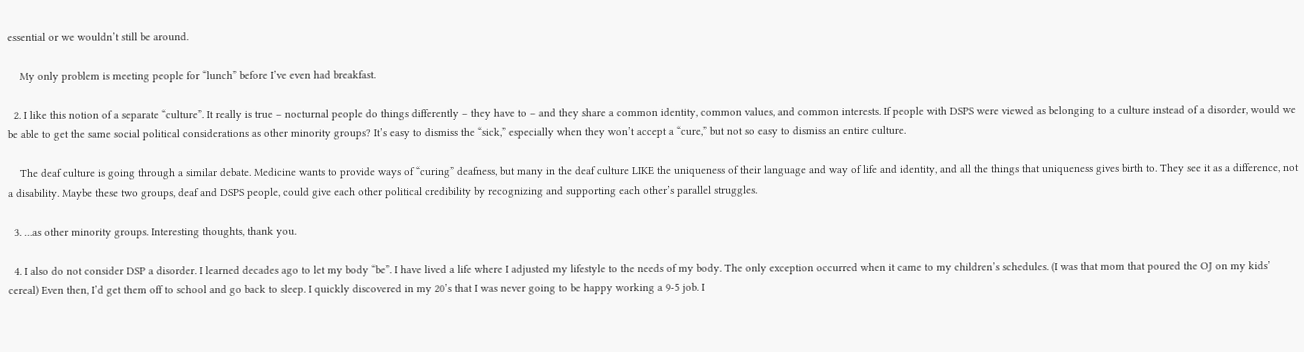essential or we wouldn’t still be around.

    My only problem is meeting people for “lunch” before I’ve even had breakfast.

  2. I like this notion of a separate “culture”. It really is true – nocturnal people do things differently – they have to – and they share a common identity, common values, and common interests. If people with DSPS were viewed as belonging to a culture instead of a disorder, would we be able to get the same social political considerations as other minority groups? It’s easy to dismiss the “sick,” especially when they won’t accept a “cure,” but not so easy to dismiss an entire culture.

    The deaf culture is going through a similar debate. Medicine wants to provide ways of “curing” deafness, but many in the deaf culture LIKE the uniqueness of their language and way of life and identity, and all the things that uniqueness gives birth to. They see it as a difference, not a disability. Maybe these two groups, deaf and DSPS people, could give each other political credibility by recognizing and supporting each other’s parallel struggles.

  3. …as other minority groups. Interesting thoughts, thank you.

  4. I also do not consider DSP a disorder. I learned decades ago to let my body “be”. I have lived a life where I adjusted my lifestyle to the needs of my body. The only exception occurred when it came to my children’s schedules. (I was that mom that poured the OJ on my kids’ cereal) Even then, I’d get them off to school and go back to sleep. I quickly discovered in my 20’s that I was never going to be happy working a 9-5 job. I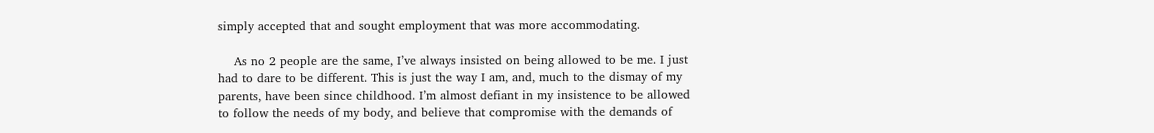simply accepted that and sought employment that was more accommodating.

    As no 2 people are the same, I’ve always insisted on being allowed to be me. I just had to dare to be different. This is just the way I am, and, much to the dismay of my parents, have been since childhood. I’m almost defiant in my insistence to be allowed to follow the needs of my body, and believe that compromise with the demands of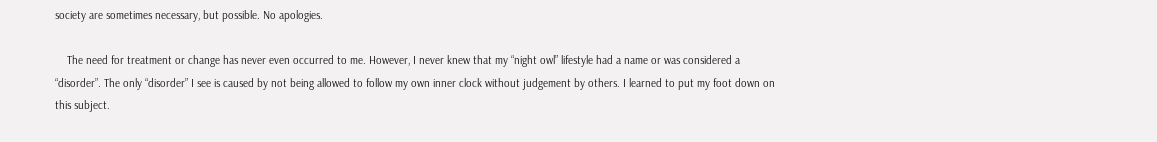society are sometimes necessary, but possible. No apologies.

    The need for treatment or change has never even occurred to me. However, I never knew that my “night owl” lifestyle had a name or was considered a “disorder”. The only “disorder” I see is caused by not being allowed to follow my own inner clock without judgement by others. I learned to put my foot down on this subject.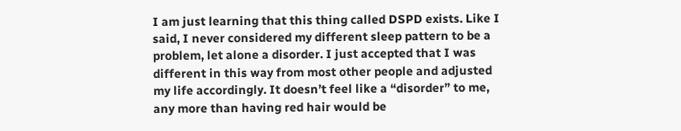I am just learning that this thing called DSPD exists. Like I said, I never considered my different sleep pattern to be a problem, let alone a disorder. I just accepted that I was different in this way from most other people and adjusted my life accordingly. It doesn’t feel like a “disorder” to me, any more than having red hair would be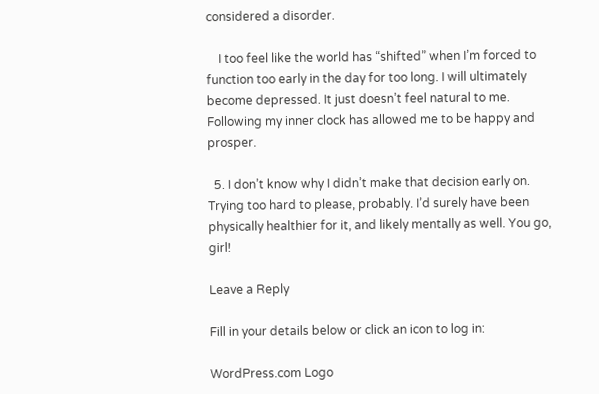considered a disorder.

    I too feel like the world has “shifted” when I’m forced to function too early in the day for too long. I will ultimately become depressed. It just doesn’t feel natural to me. Following my inner clock has allowed me to be happy and prosper.

  5. I don’t know why I didn’t make that decision early on. Trying too hard to please, probably. I’d surely have been physically healthier for it, and likely mentally as well. You go, girl!

Leave a Reply

Fill in your details below or click an icon to log in:

WordPress.com Logo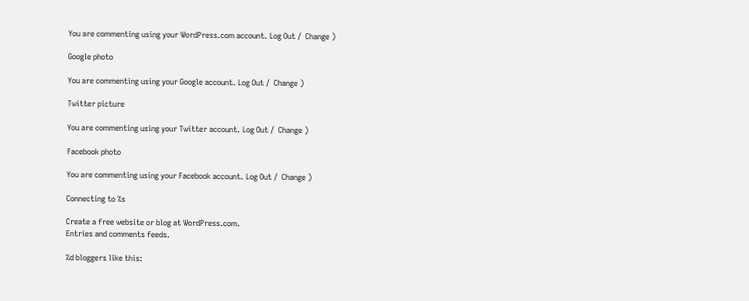You are commenting using your WordPress.com account. Log Out /  Change )

Google photo

You are commenting using your Google account. Log Out /  Change )

Twitter picture

You are commenting using your Twitter account. Log Out /  Change )

Facebook photo

You are commenting using your Facebook account. Log Out /  Change )

Connecting to %s

Create a free website or blog at WordPress.com.
Entries and comments feeds.

%d bloggers like this: